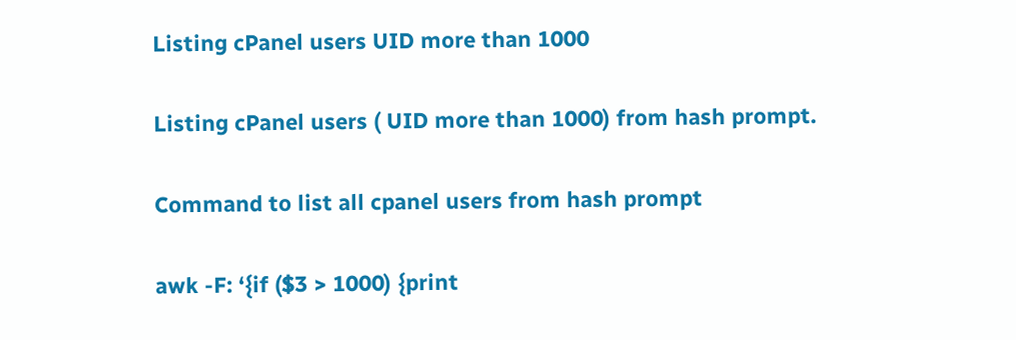Listing cPanel users UID more than 1000

Listing cPanel users ( UID more than 1000) from hash prompt.

Command to list all cpanel users from hash prompt

awk -F: ‘{if ($3 > 1000) {print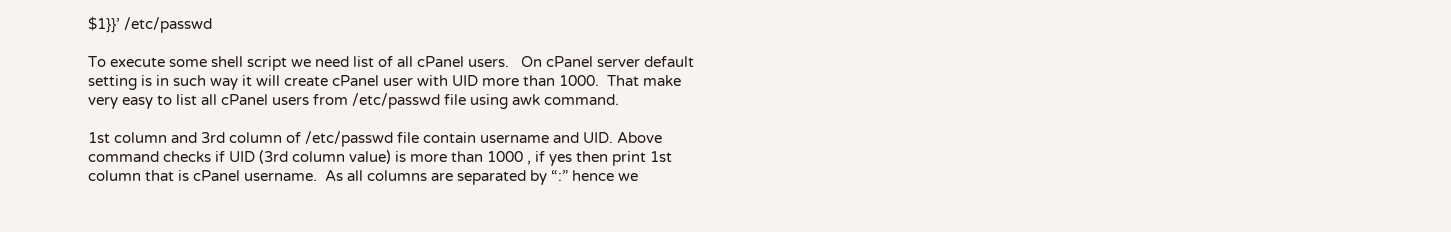$1}}’ /etc/passwd

To execute some shell script we need list of all cPanel users.   On cPanel server default setting is in such way it will create cPanel user with UID more than 1000.  That make very easy to list all cPanel users from /etc/passwd file using awk command.

1st column and 3rd column of /etc/passwd file contain username and UID. Above command checks if UID (3rd column value) is more than 1000 , if yes then print 1st column that is cPanel username.  As all columns are separated by “:” hence we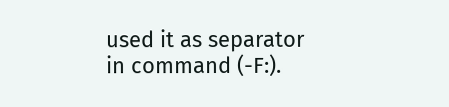used it as separator in command (-F:).